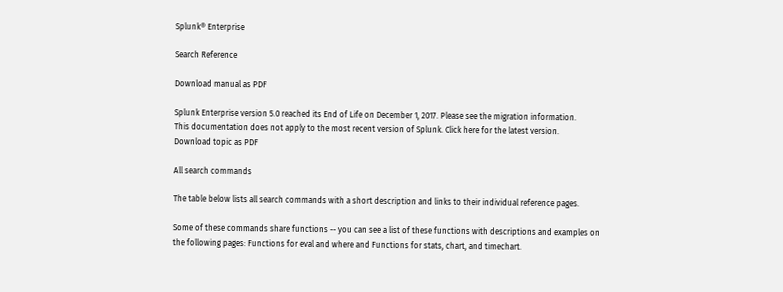Splunk® Enterprise

Search Reference

Download manual as PDF

Splunk Enterprise version 5.0 reached its End of Life on December 1, 2017. Please see the migration information.
This documentation does not apply to the most recent version of Splunk. Click here for the latest version.
Download topic as PDF

All search commands

The table below lists all search commands with a short description and links to their individual reference pages.

Some of these commands share functions -- you can see a list of these functions with descriptions and examples on the following pages: Functions for eval and where and Functions for stats, chart, and timechart.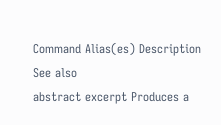Command Alias(es) Description See also
abstract excerpt Produces a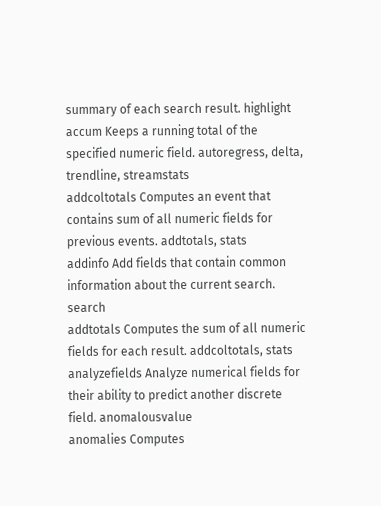summary of each search result. highlight
accum Keeps a running total of the specified numeric field. autoregress, delta, trendline, streamstats
addcoltotals Computes an event that contains sum of all numeric fields for previous events. addtotals, stats
addinfo Add fields that contain common information about the current search. search
addtotals Computes the sum of all numeric fields for each result. addcoltotals, stats
analyzefields Analyze numerical fields for their ability to predict another discrete field. anomalousvalue
anomalies Computes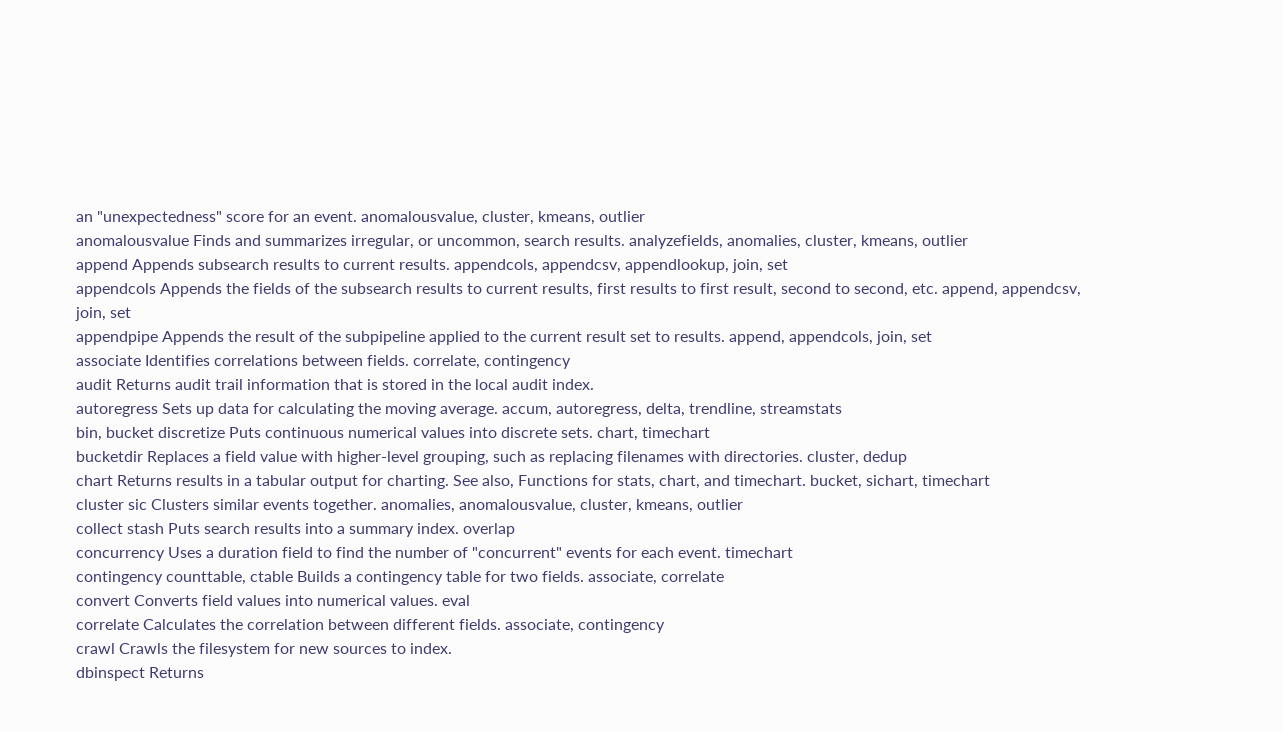an "unexpectedness" score for an event. anomalousvalue, cluster, kmeans, outlier
anomalousvalue Finds and summarizes irregular, or uncommon, search results. analyzefields, anomalies, cluster, kmeans, outlier
append Appends subsearch results to current results. appendcols, appendcsv, appendlookup, join, set
appendcols Appends the fields of the subsearch results to current results, first results to first result, second to second, etc. append, appendcsv, join, set
appendpipe Appends the result of the subpipeline applied to the current result set to results. append, appendcols, join, set
associate Identifies correlations between fields. correlate, contingency
audit Returns audit trail information that is stored in the local audit index.
autoregress Sets up data for calculating the moving average. accum, autoregress, delta, trendline, streamstats
bin, bucket discretize Puts continuous numerical values into discrete sets. chart, timechart
bucketdir Replaces a field value with higher-level grouping, such as replacing filenames with directories. cluster, dedup
chart Returns results in a tabular output for charting. See also, Functions for stats, chart, and timechart. bucket, sichart, timechart
cluster sic Clusters similar events together. anomalies, anomalousvalue, cluster, kmeans, outlier
collect stash Puts search results into a summary index. overlap
concurrency Uses a duration field to find the number of "concurrent" events for each event. timechart
contingency counttable, ctable Builds a contingency table for two fields. associate, correlate
convert Converts field values into numerical values. eval
correlate Calculates the correlation between different fields. associate, contingency
crawl Crawls the filesystem for new sources to index.
dbinspect Returns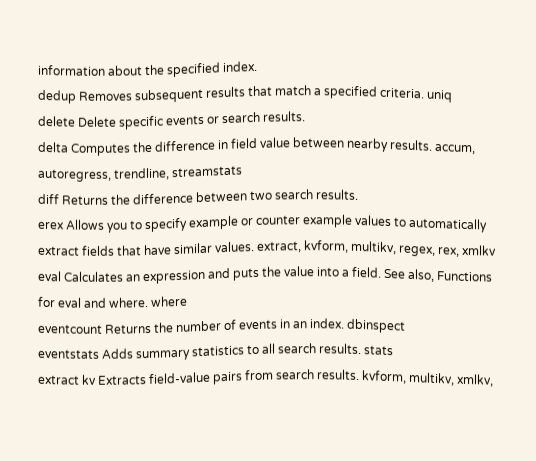information about the specified index.
dedup Removes subsequent results that match a specified criteria. uniq
delete Delete specific events or search results.
delta Computes the difference in field value between nearby results. accum, autoregress, trendline, streamstats
diff Returns the difference between two search results.
erex Allows you to specify example or counter example values to automatically extract fields that have similar values. extract, kvform, multikv, regex, rex, xmlkv
eval Calculates an expression and puts the value into a field. See also, Functions for eval and where. where
eventcount Returns the number of events in an index. dbinspect
eventstats Adds summary statistics to all search results. stats
extract kv Extracts field-value pairs from search results. kvform, multikv, xmlkv,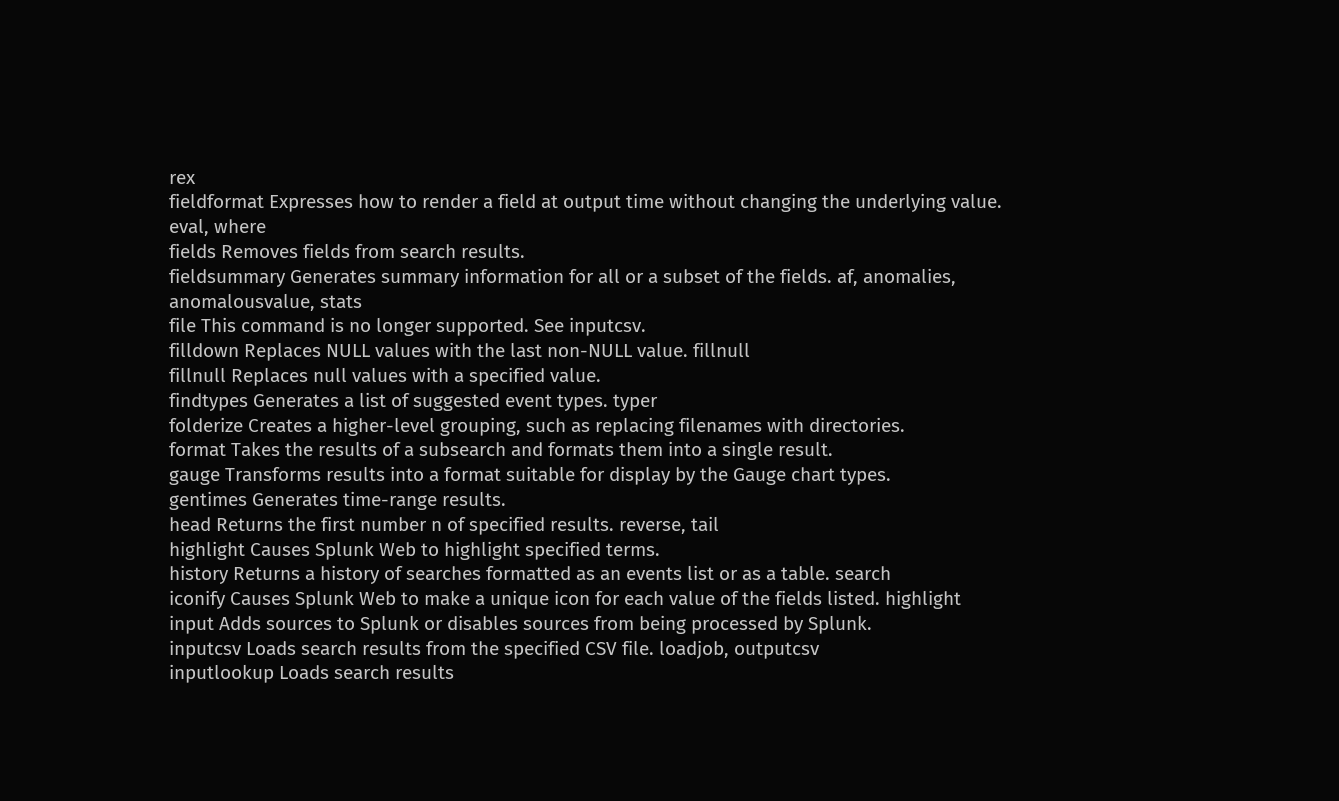rex
fieldformat Expresses how to render a field at output time without changing the underlying value. eval, where
fields Removes fields from search results.
fieldsummary Generates summary information for all or a subset of the fields. af, anomalies, anomalousvalue, stats
file This command is no longer supported. See inputcsv.
filldown Replaces NULL values with the last non-NULL value. fillnull
fillnull Replaces null values with a specified value.
findtypes Generates a list of suggested event types. typer
folderize Creates a higher-level grouping, such as replacing filenames with directories.
format Takes the results of a subsearch and formats them into a single result.
gauge Transforms results into a format suitable for display by the Gauge chart types.
gentimes Generates time-range results.
head Returns the first number n of specified results. reverse, tail
highlight Causes Splunk Web to highlight specified terms.
history Returns a history of searches formatted as an events list or as a table. search
iconify Causes Splunk Web to make a unique icon for each value of the fields listed. highlight
input Adds sources to Splunk or disables sources from being processed by Splunk.
inputcsv Loads search results from the specified CSV file. loadjob, outputcsv
inputlookup Loads search results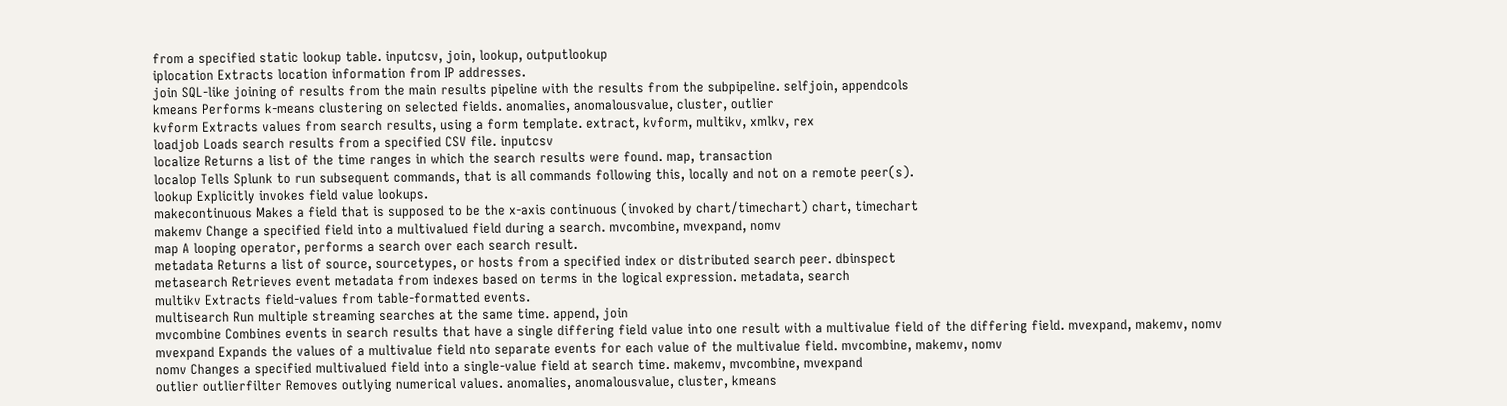from a specified static lookup table. inputcsv, join, lookup, outputlookup
iplocation Extracts location information from IP addresses.
join SQL-like joining of results from the main results pipeline with the results from the subpipeline. selfjoin, appendcols
kmeans Performs k-means clustering on selected fields. anomalies, anomalousvalue, cluster, outlier
kvform Extracts values from search results, using a form template. extract, kvform, multikv, xmlkv, rex
loadjob Loads search results from a specified CSV file. inputcsv
localize Returns a list of the time ranges in which the search results were found. map, transaction
localop Tells Splunk to run subsequent commands, that is all commands following this, locally and not on a remote peer(s).
lookup Explicitly invokes field value lookups.
makecontinuous Makes a field that is supposed to be the x-axis continuous (invoked by chart/timechart) chart, timechart
makemv Change a specified field into a multivalued field during a search. mvcombine, mvexpand, nomv
map A looping operator, performs a search over each search result.
metadata Returns a list of source, sourcetypes, or hosts from a specified index or distributed search peer. dbinspect
metasearch Retrieves event metadata from indexes based on terms in the logical expression. metadata, search
multikv Extracts field-values from table-formatted events.
multisearch Run multiple streaming searches at the same time. append, join
mvcombine Combines events in search results that have a single differing field value into one result with a multivalue field of the differing field. mvexpand, makemv, nomv
mvexpand Expands the values of a multivalue field nto separate events for each value of the multivalue field. mvcombine, makemv, nomv
nomv Changes a specified multivalued field into a single-value field at search time. makemv, mvcombine, mvexpand
outlier outlierfilter Removes outlying numerical values. anomalies, anomalousvalue, cluster, kmeans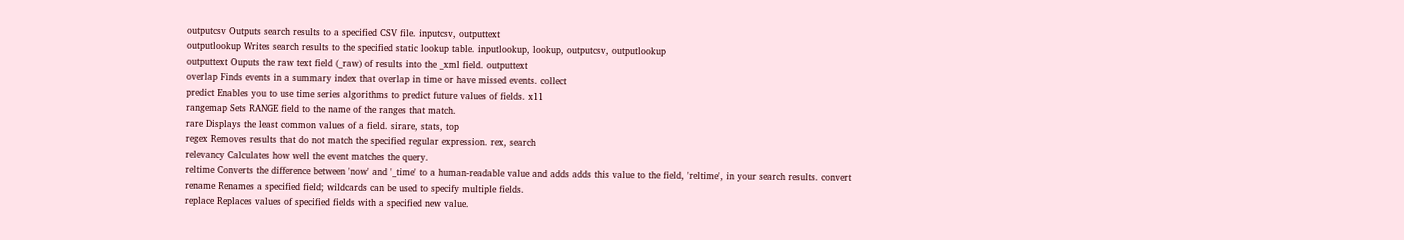outputcsv Outputs search results to a specified CSV file. inputcsv, outputtext
outputlookup Writes search results to the specified static lookup table. inputlookup, lookup, outputcsv, outputlookup
outputtext Ouputs the raw text field (_raw) of results into the _xml field. outputtext
overlap Finds events in a summary index that overlap in time or have missed events. collect
predict Enables you to use time series algorithms to predict future values of fields. x11
rangemap Sets RANGE field to the name of the ranges that match.
rare Displays the least common values of a field. sirare, stats, top
regex Removes results that do not match the specified regular expression. rex, search
relevancy Calculates how well the event matches the query.
reltime Converts the difference between 'now' and '_time' to a human-readable value and adds adds this value to the field, 'reltime', in your search results. convert
rename Renames a specified field; wildcards can be used to specify multiple fields.
replace Replaces values of specified fields with a specified new value.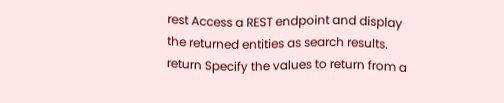rest Access a REST endpoint and display the returned entities as search results.
return Specify the values to return from a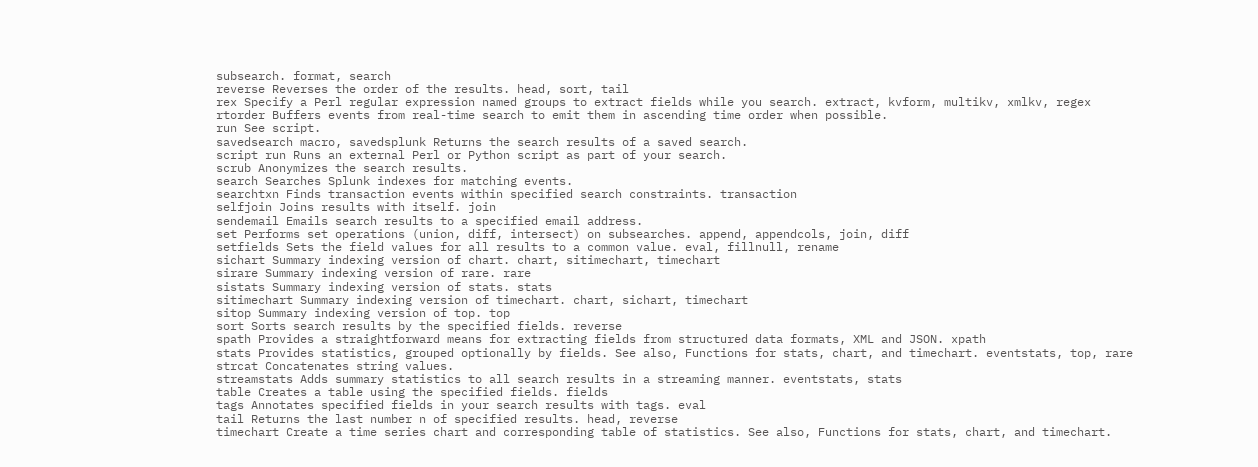subsearch. format, search
reverse Reverses the order of the results. head, sort, tail
rex Specify a Perl regular expression named groups to extract fields while you search. extract, kvform, multikv, xmlkv, regex
rtorder Buffers events from real-time search to emit them in ascending time order when possible.
run See script.
savedsearch macro, savedsplunk Returns the search results of a saved search.
script run Runs an external Perl or Python script as part of your search.
scrub Anonymizes the search results.
search Searches Splunk indexes for matching events.
searchtxn Finds transaction events within specified search constraints. transaction
selfjoin Joins results with itself. join
sendemail Emails search results to a specified email address.
set Performs set operations (union, diff, intersect) on subsearches. append, appendcols, join, diff
setfields Sets the field values for all results to a common value. eval, fillnull, rename
sichart Summary indexing version of chart. chart, sitimechart, timechart
sirare Summary indexing version of rare. rare
sistats Summary indexing version of stats. stats
sitimechart Summary indexing version of timechart. chart, sichart, timechart
sitop Summary indexing version of top. top
sort Sorts search results by the specified fields. reverse
spath Provides a straightforward means for extracting fields from structured data formats, XML and JSON. xpath
stats Provides statistics, grouped optionally by fields. See also, Functions for stats, chart, and timechart. eventstats, top, rare
strcat Concatenates string values.
streamstats Adds summary statistics to all search results in a streaming manner. eventstats, stats
table Creates a table using the specified fields. fields
tags Annotates specified fields in your search results with tags. eval
tail Returns the last number n of specified results. head, reverse
timechart Create a time series chart and corresponding table of statistics. See also, Functions for stats, chart, and timechart.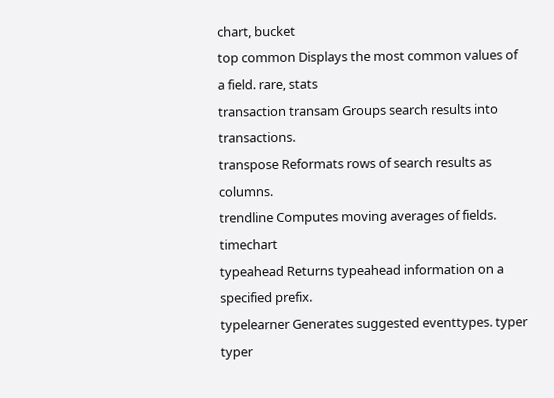chart, bucket
top common Displays the most common values of a field. rare, stats
transaction transam Groups search results into transactions.
transpose Reformats rows of search results as columns.
trendline Computes moving averages of fields. timechart
typeahead Returns typeahead information on a specified prefix.
typelearner Generates suggested eventtypes. typer
typer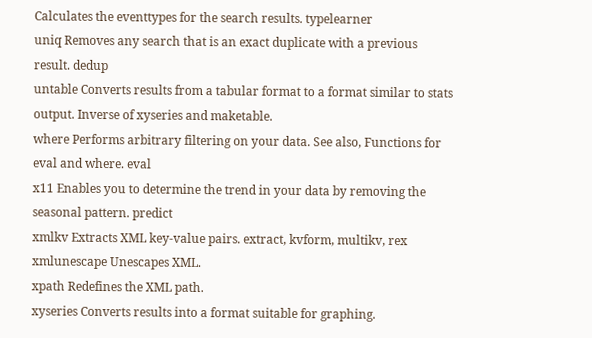Calculates the eventtypes for the search results. typelearner
uniq Removes any search that is an exact duplicate with a previous result. dedup
untable Converts results from a tabular format to a format similar to stats output. Inverse of xyseries and maketable.
where Performs arbitrary filtering on your data. See also, Functions for eval and where. eval
x11 Enables you to determine the trend in your data by removing the seasonal pattern. predict
xmlkv Extracts XML key-value pairs. extract, kvform, multikv, rex
xmlunescape Unescapes XML.
xpath Redefines the XML path.
xyseries Converts results into a format suitable for graphing.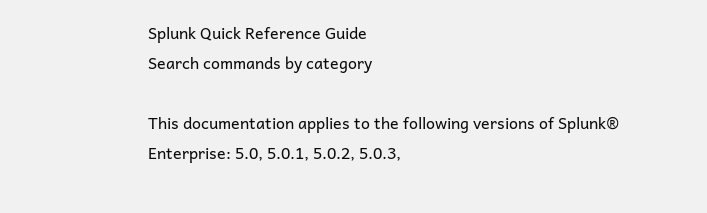Splunk Quick Reference Guide
Search commands by category

This documentation applies to the following versions of Splunk® Enterprise: 5.0, 5.0.1, 5.0.2, 5.0.3,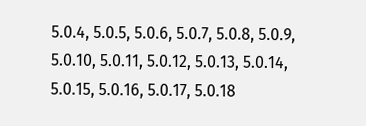5.0.4, 5.0.5, 5.0.6, 5.0.7, 5.0.8, 5.0.9, 5.0.10, 5.0.11, 5.0.12, 5.0.13, 5.0.14, 5.0.15, 5.0.16, 5.0.17, 5.0.18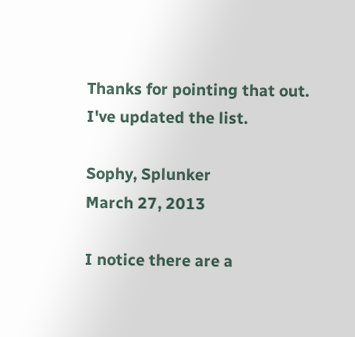Thanks for pointing that out. I've updated the list.

Sophy, Splunker
March 27, 2013

I notice there are a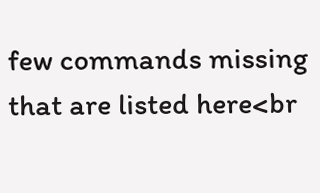few commands missing that are listed here<br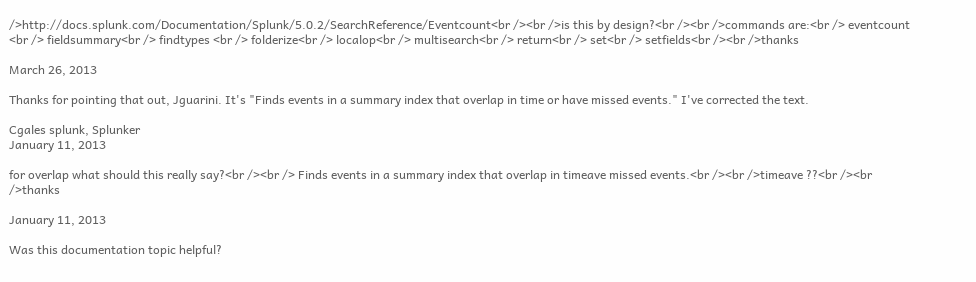/>http://docs.splunk.com/Documentation/Splunk/5.0.2/SearchReference/Eventcount<br /><br />is this by design?<br /><br />commands are:<br /> eventcount <br /> fieldsummary<br /> findtypes <br /> folderize<br /> localop<br /> multisearch<br /> return<br /> set<br /> setfields<br /><br />thanks

March 26, 2013

Thanks for pointing that out, Jguarini. It's "Finds events in a summary index that overlap in time or have missed events." I've corrected the text.

Cgales splunk, Splunker
January 11, 2013

for overlap what should this really say?<br /><br /> Finds events in a summary index that overlap in timeave missed events.<br /><br />timeave ??<br /><br />thanks

January 11, 2013

Was this documentation topic helpful?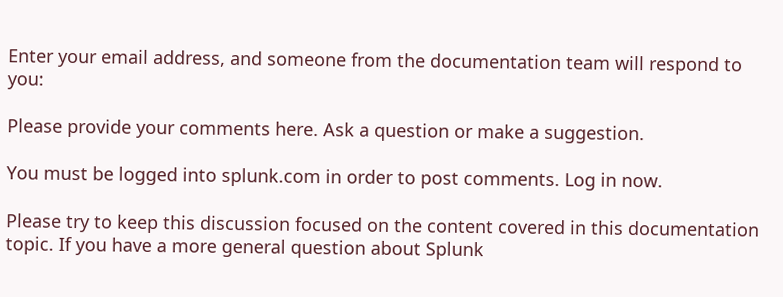Enter your email address, and someone from the documentation team will respond to you:

Please provide your comments here. Ask a question or make a suggestion.

You must be logged into splunk.com in order to post comments. Log in now.

Please try to keep this discussion focused on the content covered in this documentation topic. If you have a more general question about Splunk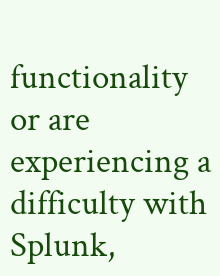functionality or are experiencing a difficulty with Splunk,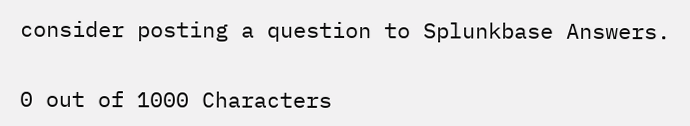consider posting a question to Splunkbase Answers.

0 out of 1000 Characters